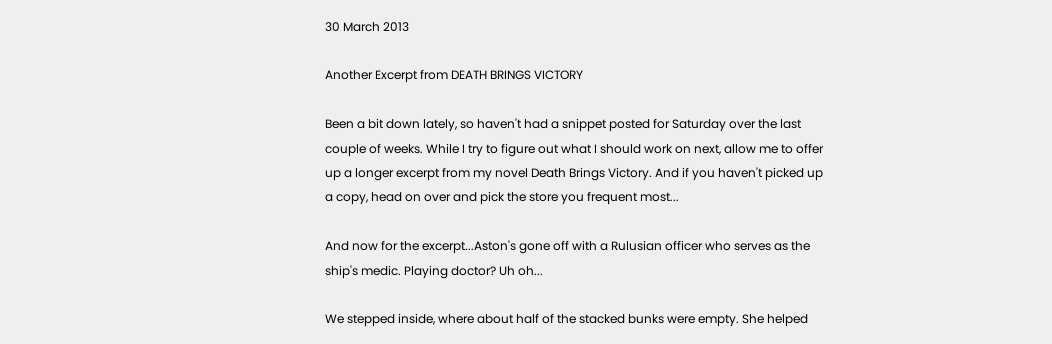30 March 2013

Another Excerpt from DEATH BRINGS VICTORY

Been a bit down lately, so haven't had a snippet posted for Saturday over the last couple of weeks. While I try to figure out what I should work on next, allow me to offer up a longer excerpt from my novel Death Brings Victory. And if you haven't picked up a copy, head on over and pick the store you frequent most...

And now for the excerpt...Aston's gone off with a Rulusian officer who serves as the ship's medic. Playing doctor? Uh oh...

We stepped inside, where about half of the stacked bunks were empty. She helped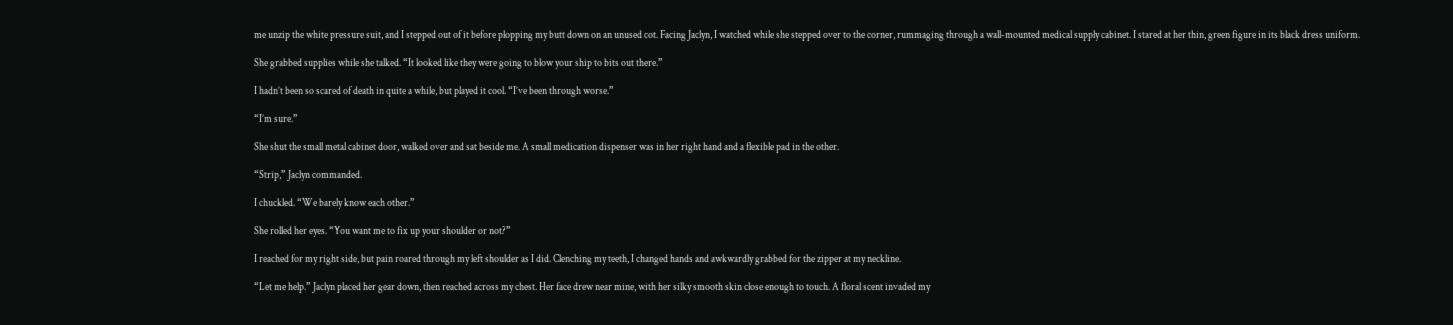me unzip the white pressure suit, and I stepped out of it before plopping my butt down on an unused cot. Facing Jaclyn, I watched while she stepped over to the corner, rummaging through a wall-mounted medical supply cabinet. I stared at her thin, green figure in its black dress uniform.

She grabbed supplies while she talked. “It looked like they were going to blow your ship to bits out there.”

I hadn’t been so scared of death in quite a while, but played it cool. “I’ve been through worse.”

“I’m sure.”

She shut the small metal cabinet door, walked over and sat beside me. A small medication dispenser was in her right hand and a flexible pad in the other.

“Strip,” Jaclyn commanded.

I chuckled. “We barely know each other.”

She rolled her eyes. “You want me to fix up your shoulder or not?”

I reached for my right side, but pain roared through my left shoulder as I did. Clenching my teeth, I changed hands and awkwardly grabbed for the zipper at my neckline.

“Let me help.” Jaclyn placed her gear down, then reached across my chest. Her face drew near mine, with her silky smooth skin close enough to touch. A floral scent invaded my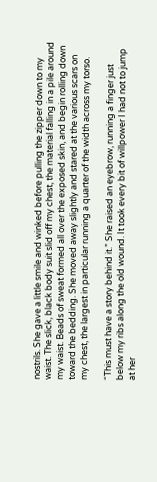nostrils. She gave a little smile and winked before pulling the zipper down to my waist. The slick, black body suit slid off my chest, the material falling in a pile around my waist. Beads of sweat formed all over the exposed skin, and begin rolling down toward the bedding. She moved away slightly and stared at the various scars on my chest, the largest in particular running a quarter of the width across my torso.

“This must have a story behind it.” She raised an eyebrow, running a finger just below my ribs along the old wound. It took every bit of willpower I had not to jump at her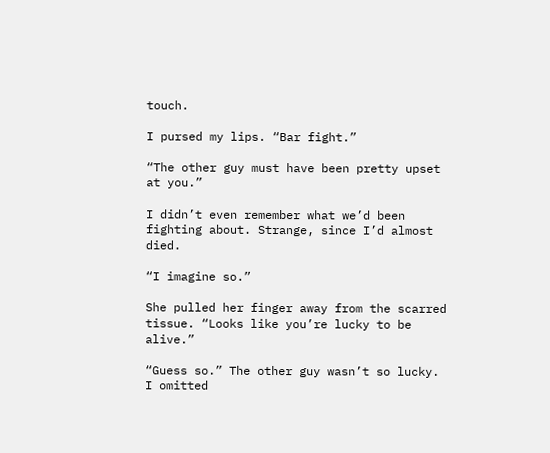touch.

I pursed my lips. “Bar fight.”

“The other guy must have been pretty upset at you.”

I didn’t even remember what we’d been fighting about. Strange, since I’d almost died.

“I imagine so.”

She pulled her finger away from the scarred tissue. “Looks like you’re lucky to be alive.”

“Guess so.” The other guy wasn’t so lucky. I omitted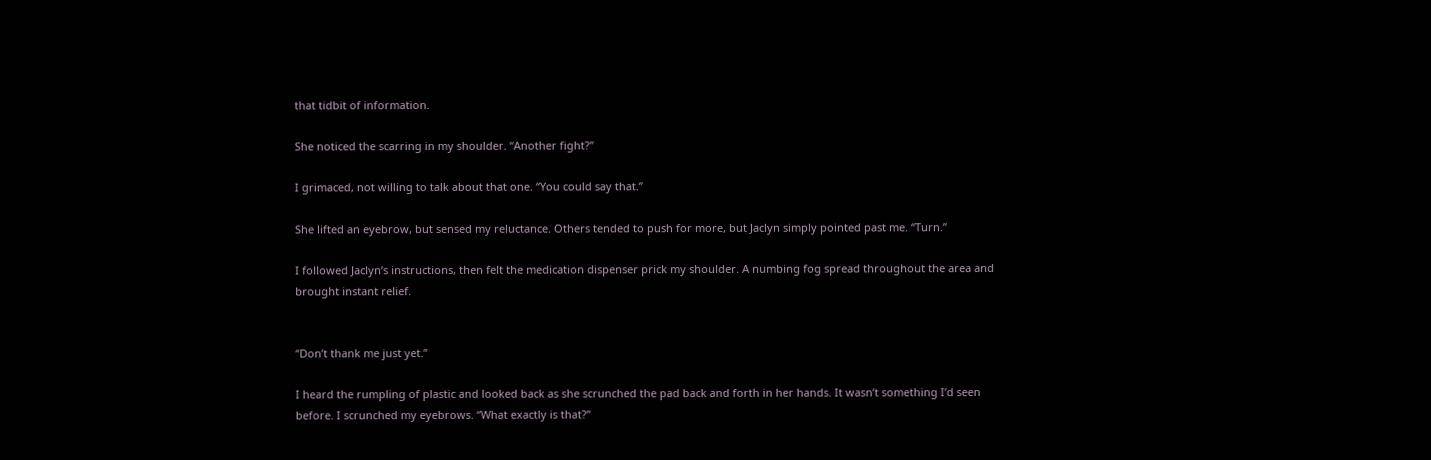that tidbit of information.

She noticed the scarring in my shoulder. “Another fight?”

I grimaced, not willing to talk about that one. “You could say that.”

She lifted an eyebrow, but sensed my reluctance. Others tended to push for more, but Jaclyn simply pointed past me. “Turn.”

I followed Jaclyn’s instructions, then felt the medication dispenser prick my shoulder. A numbing fog spread throughout the area and brought instant relief.


“Don’t thank me just yet.”

I heard the rumpling of plastic and looked back as she scrunched the pad back and forth in her hands. It wasn’t something I’d seen before. I scrunched my eyebrows. “What exactly is that?”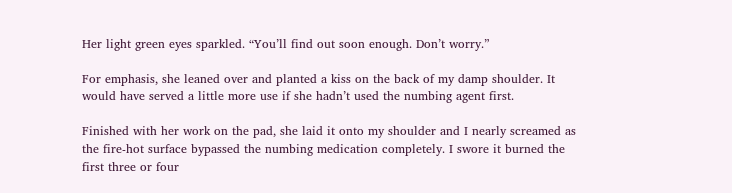Her light green eyes sparkled. “You’ll find out soon enough. Don’t worry.”

For emphasis, she leaned over and planted a kiss on the back of my damp shoulder. It would have served a little more use if she hadn’t used the numbing agent first.

Finished with her work on the pad, she laid it onto my shoulder and I nearly screamed as the fire-hot surface bypassed the numbing medication completely. I swore it burned the first three or four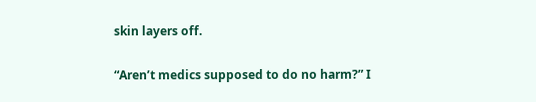skin layers off.

“Aren’t medics supposed to do no harm?” I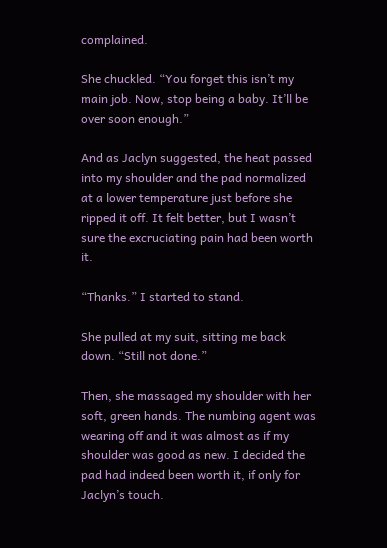complained.

She chuckled. “You forget this isn’t my main job. Now, stop being a baby. It’ll be over soon enough.”

And as Jaclyn suggested, the heat passed into my shoulder and the pad normalized at a lower temperature just before she ripped it off. It felt better, but I wasn’t sure the excruciating pain had been worth it.

“Thanks.” I started to stand.

She pulled at my suit, sitting me back down. “Still not done.”

Then, she massaged my shoulder with her soft, green hands. The numbing agent was wearing off and it was almost as if my shoulder was good as new. I decided the pad had indeed been worth it, if only for Jaclyn’s touch.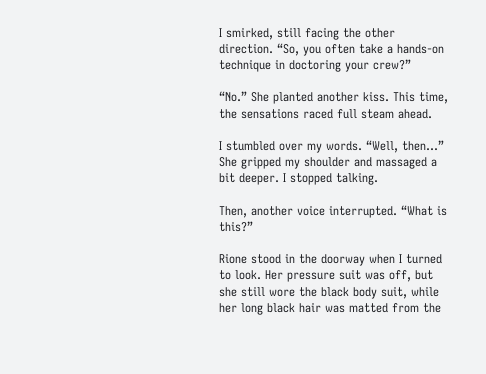I smirked, still facing the other direction. “So, you often take a hands-on technique in doctoring your crew?”

“No.” She planted another kiss. This time, the sensations raced full steam ahead.

I stumbled over my words. “Well, then...” She gripped my shoulder and massaged a bit deeper. I stopped talking.

Then, another voice interrupted. “What is this?”

Rione stood in the doorway when I turned to look. Her pressure suit was off, but she still wore the black body suit, while her long black hair was matted from the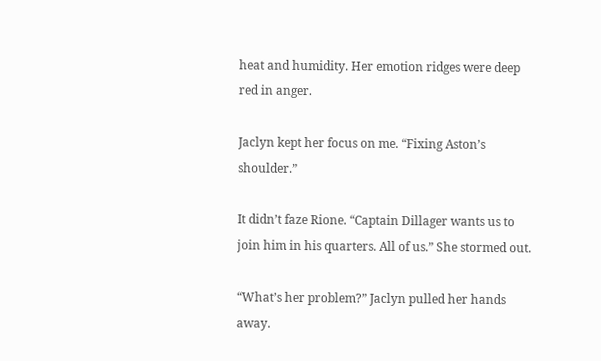heat and humidity. Her emotion ridges were deep red in anger.

Jaclyn kept her focus on me. “Fixing Aston’s shoulder.”

It didn’t faze Rione. “Captain Dillager wants us to join him in his quarters. All of us.” She stormed out.

“What’s her problem?” Jaclyn pulled her hands away.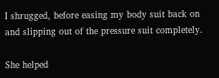I shrugged, before easing my body suit back on and slipping out of the pressure suit completely.

She helped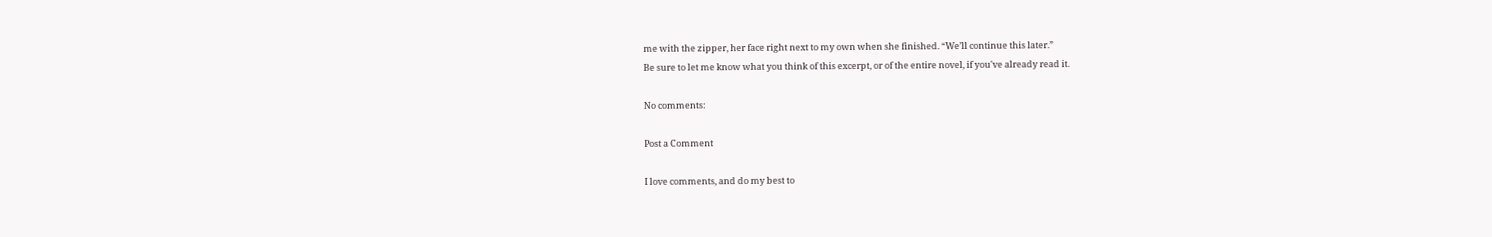me with the zipper, her face right next to my own when she finished. “We’ll continue this later.”
Be sure to let me know what you think of this excerpt, or of the entire novel, if you've already read it.

No comments:

Post a Comment

I love comments, and do my best to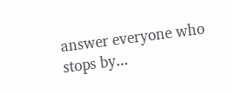answer everyone who stops by...